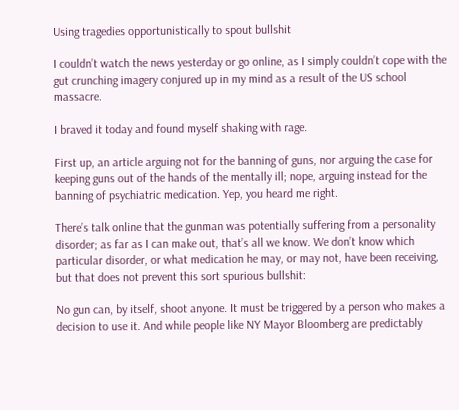Using tragedies opportunistically to spout bullshit

I couldn’t watch the news yesterday or go online, as I simply couldn’t cope with the gut crunching imagery conjured up in my mind as a result of the US school massacre.

I braved it today and found myself shaking with rage.

First up, an article arguing not for the banning of guns, nor arguing the case for keeping guns out of the hands of the mentally ill; nope, arguing instead for the banning of psychiatric medication. Yep, you heard me right.

There’s talk online that the gunman was potentially suffering from a personality disorder; as far as I can make out, that’s all we know. We don’t know which particular disorder, or what medication he may, or may not, have been receiving, but that does not prevent this sort spurious bullshit:

No gun can, by itself, shoot anyone. It must be triggered by a person who makes a decision to use it. And while people like NY Mayor Bloomberg are predictably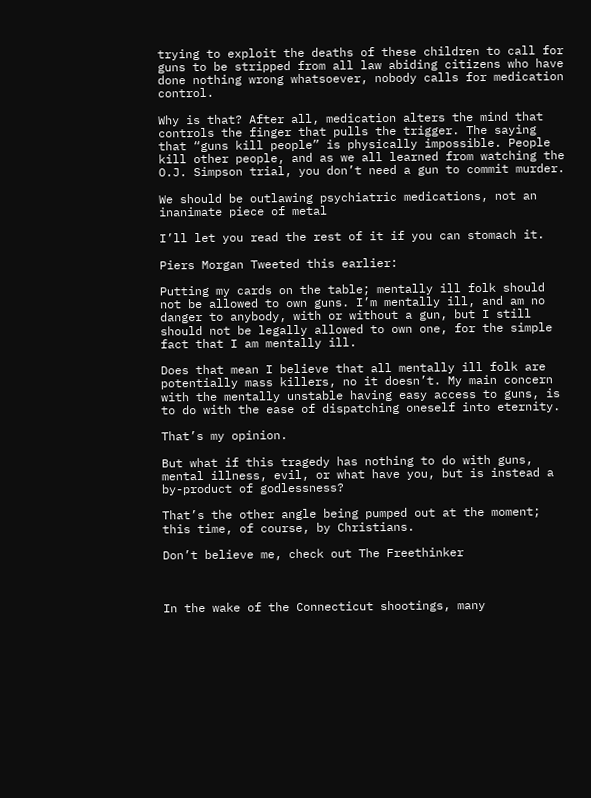trying to exploit the deaths of these children to call for guns to be stripped from all law abiding citizens who have done nothing wrong whatsoever, nobody calls for medication control.

Why is that? After all, medication alters the mind that controls the finger that pulls the trigger. The saying that “guns kill people” is physically impossible. People kill other people, and as we all learned from watching the O.J. Simpson trial, you don’t need a gun to commit murder.

We should be outlawing psychiatric medications, not an inanimate piece of metal

I’ll let you read the rest of it if you can stomach it.

Piers Morgan Tweeted this earlier:

Putting my cards on the table; mentally ill folk should not be allowed to own guns. I’m mentally ill, and am no danger to anybody, with or without a gun, but I still should not be legally allowed to own one, for the simple fact that I am mentally ill.

Does that mean I believe that all mentally ill folk are potentially mass killers, no it doesn’t. My main concern with the mentally unstable having easy access to guns, is to do with the ease of dispatching oneself into eternity.

That’s my opinion.

But what if this tragedy has nothing to do with guns, mental illness, evil, or what have you, but is instead a by-product of godlessness?

That’s the other angle being pumped out at the moment; this time, of course, by Christians.

Don’t believe me, check out The Freethinker



In the wake of the Connecticut shootings, many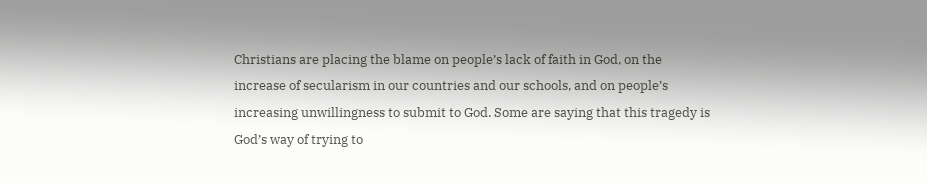Christians are placing the blame on people’s lack of faith in God, on the increase of secularism in our countries and our schools, and on people’s increasing unwillingness to submit to God. Some are saying that this tragedy is God’s way of trying to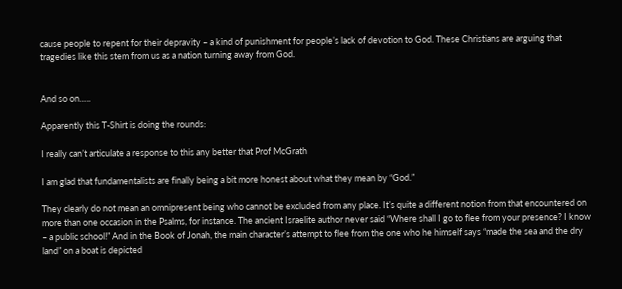cause people to repent for their depravity – a kind of punishment for people’s lack of devotion to God. These Christians are arguing that tragedies like this stem from us as a nation turning away from God.


And so on…..

Apparently this T-Shirt is doing the rounds:

I really can’t articulate a response to this any better that Prof McGrath

I am glad that fundamentalists are finally being a bit more honest about what they mean by “God.”

They clearly do not mean an omnipresent being who cannot be excluded from any place. It’s quite a different notion from that encountered on more than one occasion in the Psalms, for instance. The ancient Israelite author never said “Where shall I go to flee from your presence? I know – a public school!” And in the Book of Jonah, the main character’s attempt to flee from the one who he himself says “made the sea and the dry land” on a boat is depicted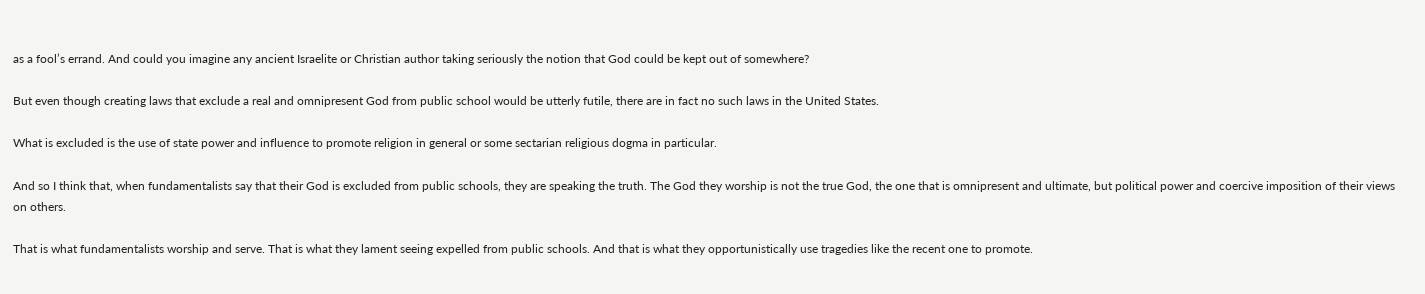as a fool’s errand. And could you imagine any ancient Israelite or Christian author taking seriously the notion that God could be kept out of somewhere?

But even though creating laws that exclude a real and omnipresent God from public school would be utterly futile, there are in fact no such laws in the United States.

What is excluded is the use of state power and influence to promote religion in general or some sectarian religious dogma in particular.

And so I think that, when fundamentalists say that their God is excluded from public schools, they are speaking the truth. The God they worship is not the true God, the one that is omnipresent and ultimate, but political power and coercive imposition of their views on others.

That is what fundamentalists worship and serve. That is what they lament seeing expelled from public schools. And that is what they opportunistically use tragedies like the recent one to promote.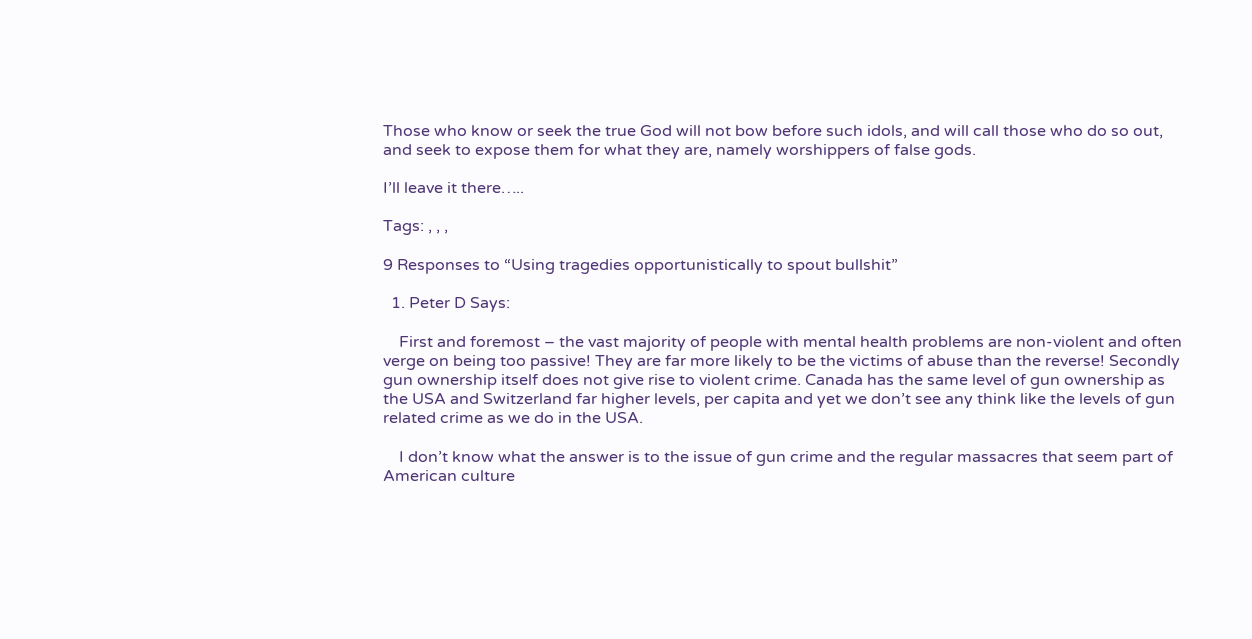Those who know or seek the true God will not bow before such idols, and will call those who do so out, and seek to expose them for what they are, namely worshippers of false gods.

I’ll leave it there…..

Tags: , , ,

9 Responses to “Using tragedies opportunistically to spout bullshit”

  1. Peter D Says:

    First and foremost – the vast majority of people with mental health problems are non-violent and often verge on being too passive! They are far more likely to be the victims of abuse than the reverse! Secondly gun ownership itself does not give rise to violent crime. Canada has the same level of gun ownership as the USA and Switzerland far higher levels, per capita and yet we don’t see any think like the levels of gun related crime as we do in the USA.

    I don’t know what the answer is to the issue of gun crime and the regular massacres that seem part of American culture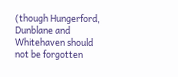(though Hungerford, Dunblane and Whitehaven should not be forgotten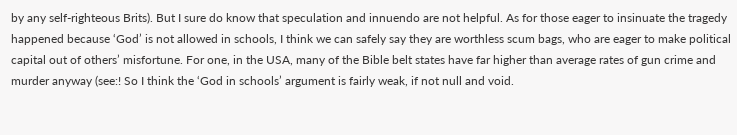by any self-righteous Brits). But I sure do know that speculation and innuendo are not helpful. As for those eager to insinuate the tragedy happened because ‘God’ is not allowed in schools, I think we can safely say they are worthless scum bags, who are eager to make political capital out of others’ misfortune. For one, in the USA, many of the Bible belt states have far higher than average rates of gun crime and murder anyway (see:! So I think the ‘God in schools’ argument is fairly weak, if not null and void.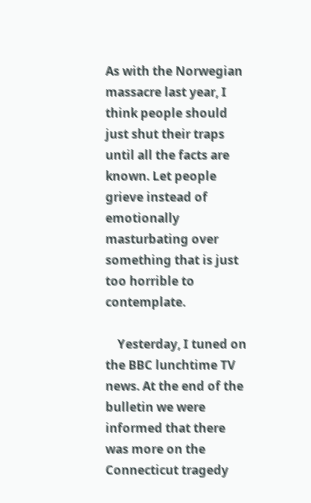As with the Norwegian massacre last year, I think people should just shut their traps until all the facts are known. Let people grieve instead of emotionally masturbating over something that is just too horrible to contemplate.

    Yesterday, I tuned on the BBC lunchtime TV news. At the end of the bulletin we were informed that there was more on the Connecticut tragedy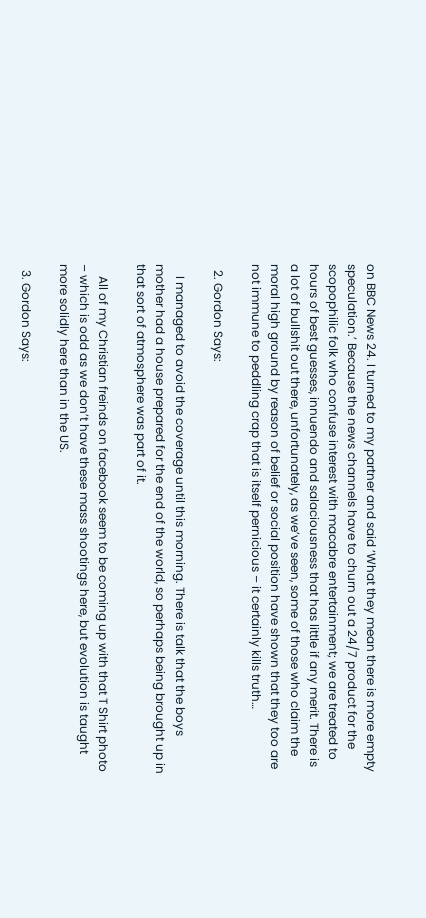on BBC News 24. I turned to my partner and said ‘What they mean there is more empty speculation.’ Because the news channels have to churn out a 24/7 product for the scopophilic folk who confuse interest with macabre entertainment; we are treated to hours of best guesses, innuendo and salaciousness that has little if any merit. There is a lot of bullshit out there, unfortunately, as we’ve seen, some of those who claim the moral high ground by reason of belief or social position have shown that they too are not immune to peddling crap that is itself pernicious – it certainly kills truth…

  2. Gordon Says:

    I managed to avoid the coverage until this morning. There is talk that the boys mother had a house prepared for the end of the world, so perhaps being brought up in that sort of atmosphere was part of it.

    All of my Christian freinds on facebook seem to be coming up with that T Shirt photo – which is odd as we don’t have these mass shootings here, but evolution is taught more solidly here than in the US.

  3. Gordon Says: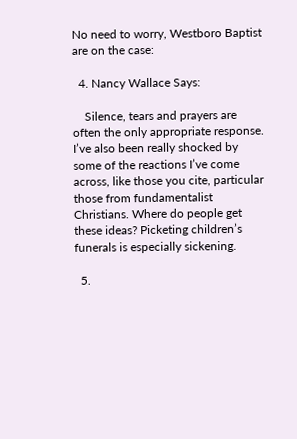No need to worry, Westboro Baptist are on the case:

  4. Nancy Wallace Says:

    Silence, tears and prayers are often the only appropriate response. I’ve also been really shocked by some of the reactions I’ve come across, like those you cite, particular those from fundamentalist Christians. Where do people get these ideas? Picketing children’s funerals is especially sickening.

  5.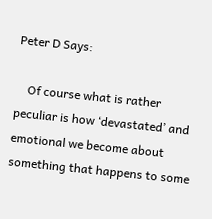Peter D Says:

    Of course what is rather peculiar is how ‘devastated’ and emotional we become about something that happens to some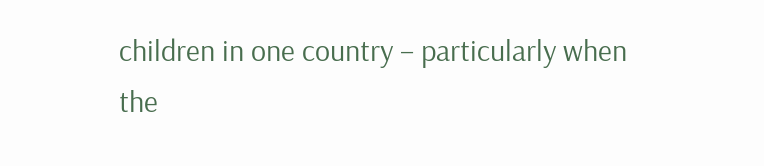children in one country – particularly when the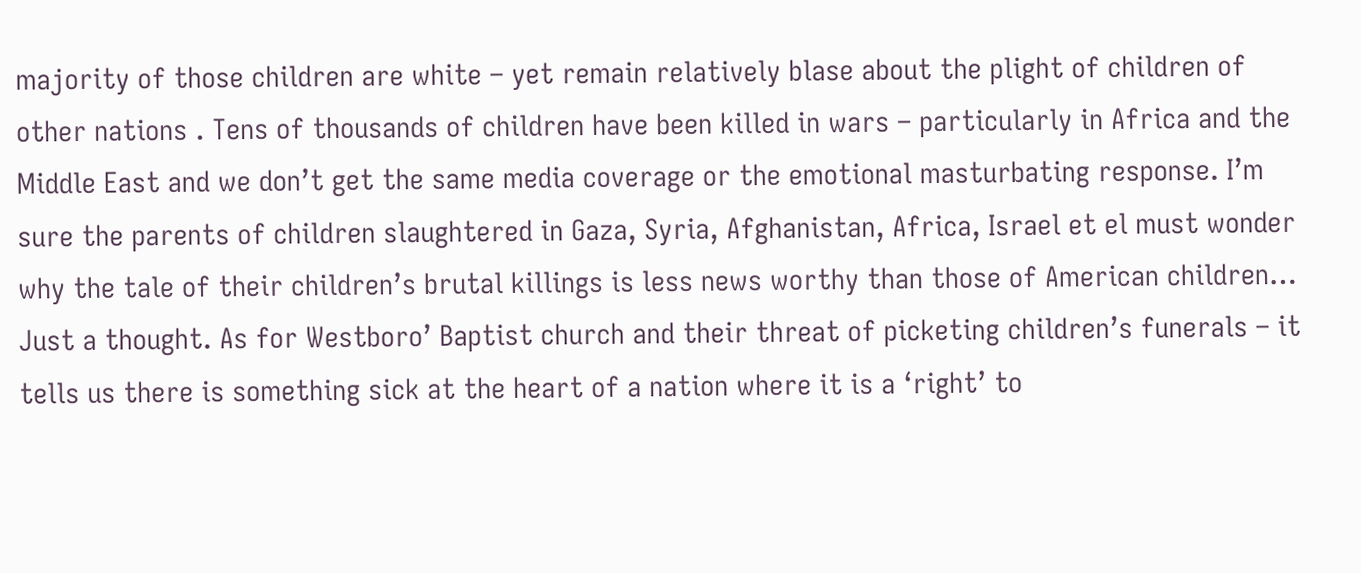majority of those children are white – yet remain relatively blase about the plight of children of other nations . Tens of thousands of children have been killed in wars – particularly in Africa and the Middle East and we don’t get the same media coverage or the emotional masturbating response. I’m sure the parents of children slaughtered in Gaza, Syria, Afghanistan, Africa, Israel et el must wonder why the tale of their children’s brutal killings is less news worthy than those of American children… Just a thought. As for Westboro’ Baptist church and their threat of picketing children’s funerals – it tells us there is something sick at the heart of a nation where it is a ‘right’ to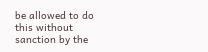be allowed to do this without sanction by the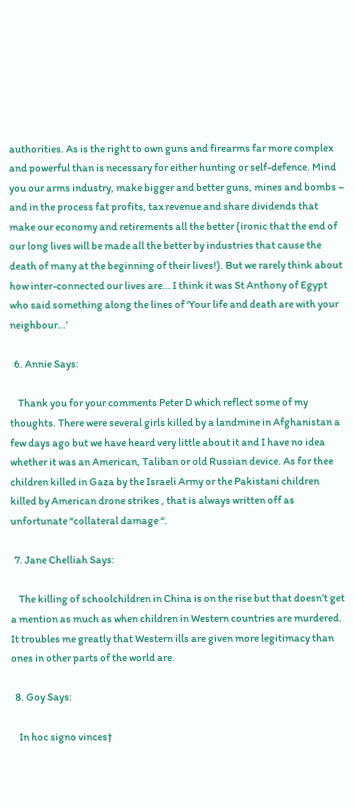authorities. As is the right to own guns and firearms far more complex and powerful than is necessary for either hunting or self-defence. Mind you our arms industry, make bigger and better guns, mines and bombs – and in the process fat profits, tax revenue and share dividends that make our economy and retirements all the better (ironic that the end of our long lives will be made all the better by industries that cause the death of many at the beginning of their lives!). But we rarely think about how inter-connected our lives are… I think it was St Anthony of Egypt who said something along the lines of ‘Your life and death are with your neighbour…’

  6. Annie Says:

    Thank you for your comments Peter D which reflect some of my thoughts. There were several girls killed by a landmine in Afghanistan a few days ago but we have heard very little about it and I have no idea whether it was an American, Taliban or old Russian device. As for thee children killed in Gaza by the Israeli Army or the Pakistani children killed by American drone strikes , that is always written off as unfortunate “collateral damage “.

  7. Jane Chelliah Says:

    The killing of schoolchildren in China is on the rise but that doesn’t get a mention as much as when children in Western countries are murdered. It troubles me greatly that Western ills are given more legitimacy than ones in other parts of the world are.

  8. Goy Says:

    In hoc signo vinces†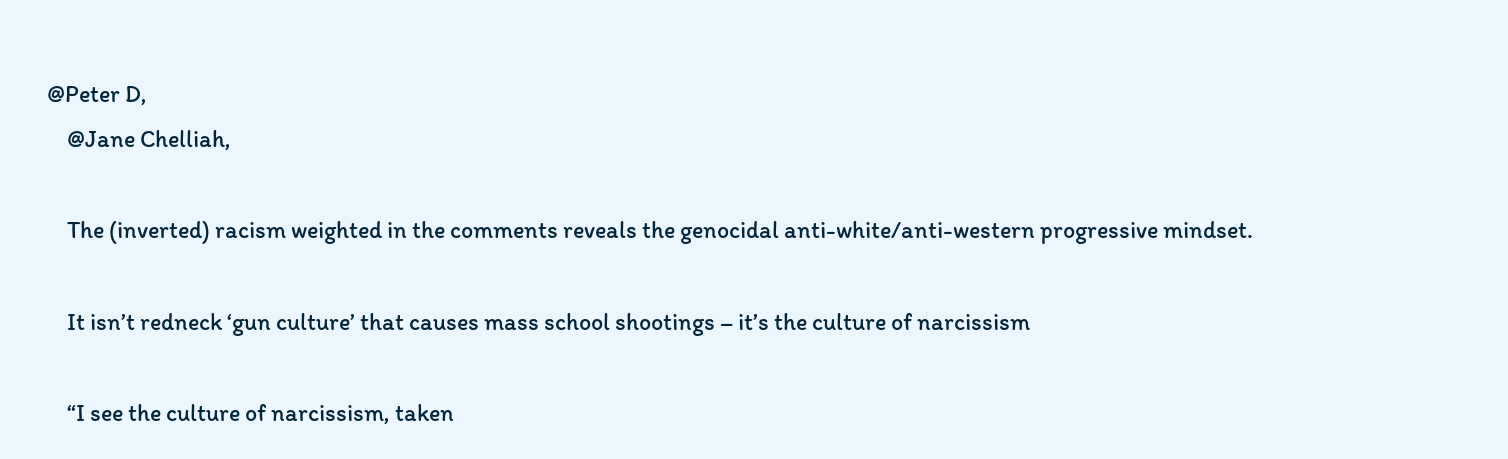@Peter D,
    @Jane Chelliah,

    The (inverted) racism weighted in the comments reveals the genocidal anti-white/anti-western progressive mindset.

    It isn’t redneck ‘gun culture’ that causes mass school shootings – it’s the culture of narcissism

    “I see the culture of narcissism, taken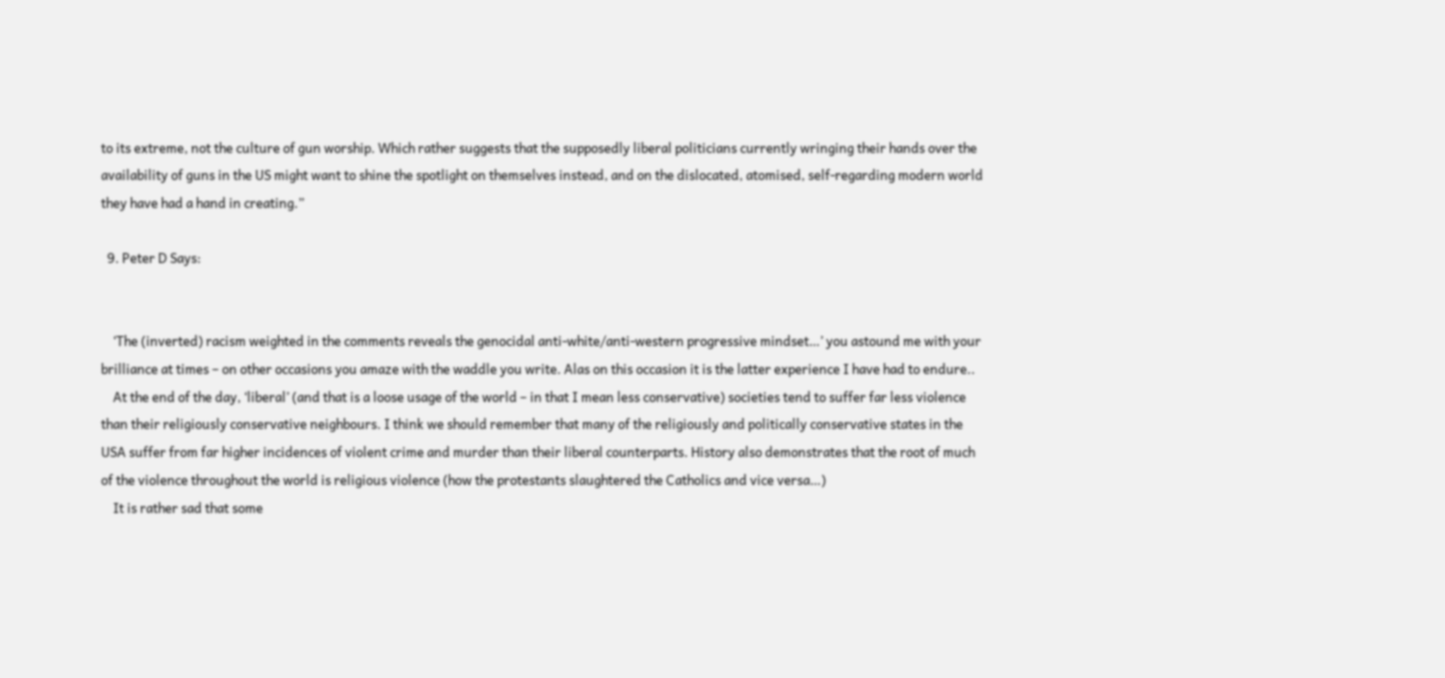to its extreme, not the culture of gun worship. Which rather suggests that the supposedly liberal politicians currently wringing their hands over the availability of guns in the US might want to shine the spotlight on themselves instead, and on the dislocated, atomised, self-regarding modern world they have had a hand in creating.”

  9. Peter D Says:


    ‘The (inverted) racism weighted in the comments reveals the genocidal anti-white/anti-western progressive mindset…’ you astound me with your brilliance at times – on other occasions you amaze with the waddle you write. Alas on this occasion it is the latter experience I have had to endure..
    At the end of the day, ‘liberal’ (and that is a loose usage of the world – in that I mean less conservative) societies tend to suffer far less violence than their religiously conservative neighbours. I think we should remember that many of the religiously and politically conservative states in the USA suffer from far higher incidences of violent crime and murder than their liberal counterparts. History also demonstrates that the root of much of the violence throughout the world is religious violence (how the protestants slaughtered the Catholics and vice versa…)
    It is rather sad that some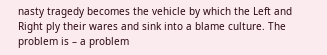nasty tragedy becomes the vehicle by which the Left and Right ply their wares and sink into a blame culture. The problem is – a problem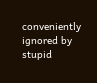conveniently ignored by stupid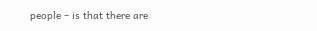people – is that there are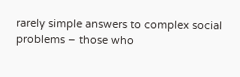rarely simple answers to complex social problems – those who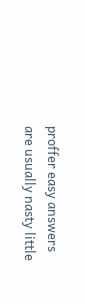proffer easy answers are usually nasty little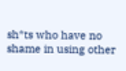sh*ts who have no shame in using other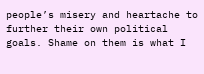people’s misery and heartache to further their own political goals. Shame on them is what I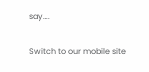say….

Switch to our mobile site